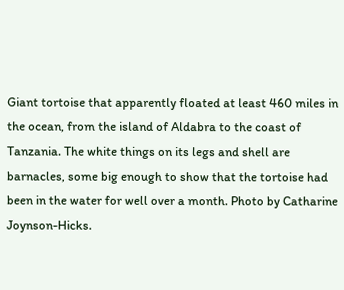Giant tortoise that apparently floated at least 460 miles in the ocean, from the island of Aldabra to the coast of Tanzania. The white things on its legs and shell are barnacles, some big enough to show that the tortoise had been in the water for well over a month. Photo by Catharine Joynson-Hicks.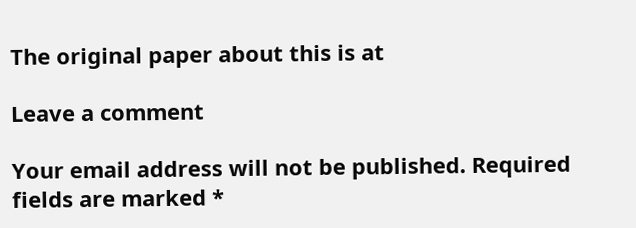The original paper about this is at

Leave a comment

Your email address will not be published. Required fields are marked *